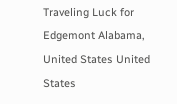Traveling Luck for Edgemont Alabama, United States United States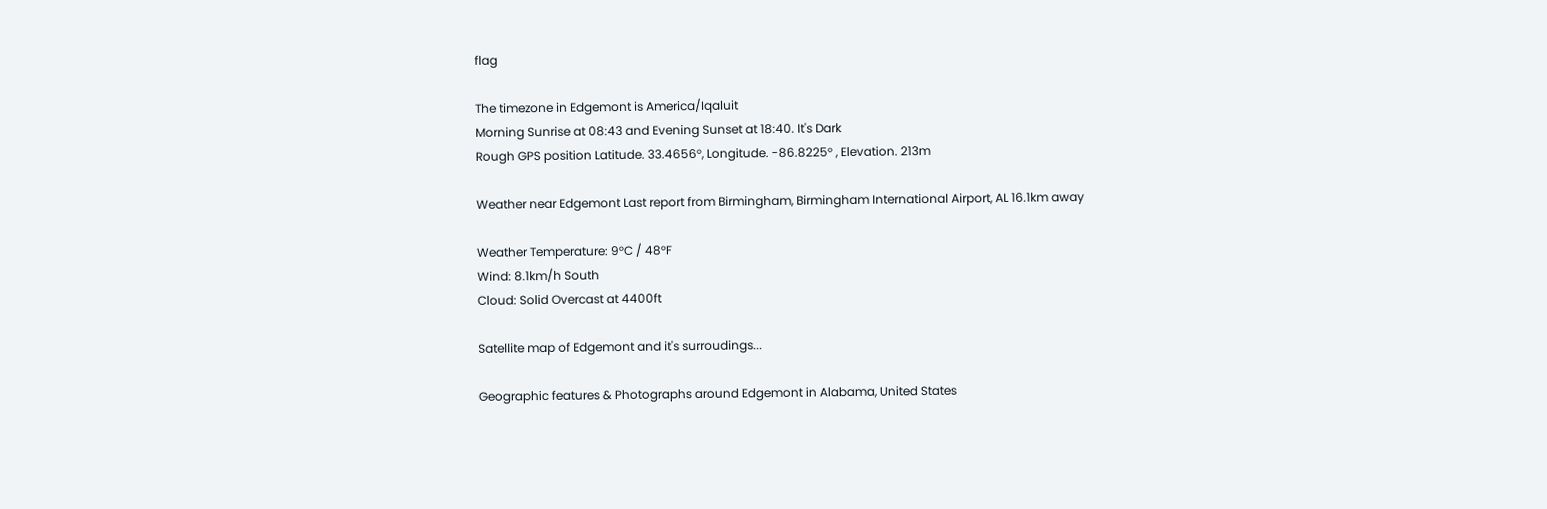flag

The timezone in Edgemont is America/Iqaluit
Morning Sunrise at 08:43 and Evening Sunset at 18:40. It's Dark
Rough GPS position Latitude. 33.4656°, Longitude. -86.8225° , Elevation. 213m

Weather near Edgemont Last report from Birmingham, Birmingham International Airport, AL 16.1km away

Weather Temperature: 9°C / 48°F
Wind: 8.1km/h South
Cloud: Solid Overcast at 4400ft

Satellite map of Edgemont and it's surroudings...

Geographic features & Photographs around Edgemont in Alabama, United States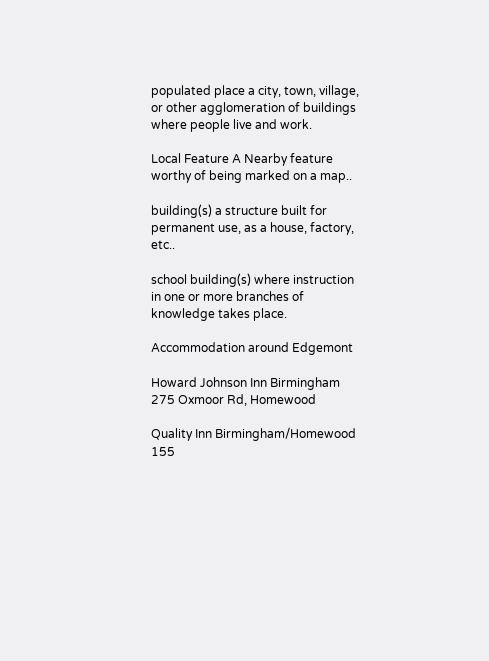populated place a city, town, village, or other agglomeration of buildings where people live and work.

Local Feature A Nearby feature worthy of being marked on a map..

building(s) a structure built for permanent use, as a house, factory, etc..

school building(s) where instruction in one or more branches of knowledge takes place.

Accommodation around Edgemont

Howard Johnson Inn Birmingham 275 Oxmoor Rd, Homewood

Quality Inn Birmingham/Homewood 155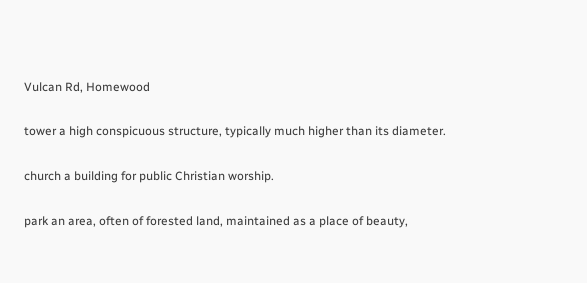Vulcan Rd, Homewood

tower a high conspicuous structure, typically much higher than its diameter.

church a building for public Christian worship.

park an area, often of forested land, maintained as a place of beauty,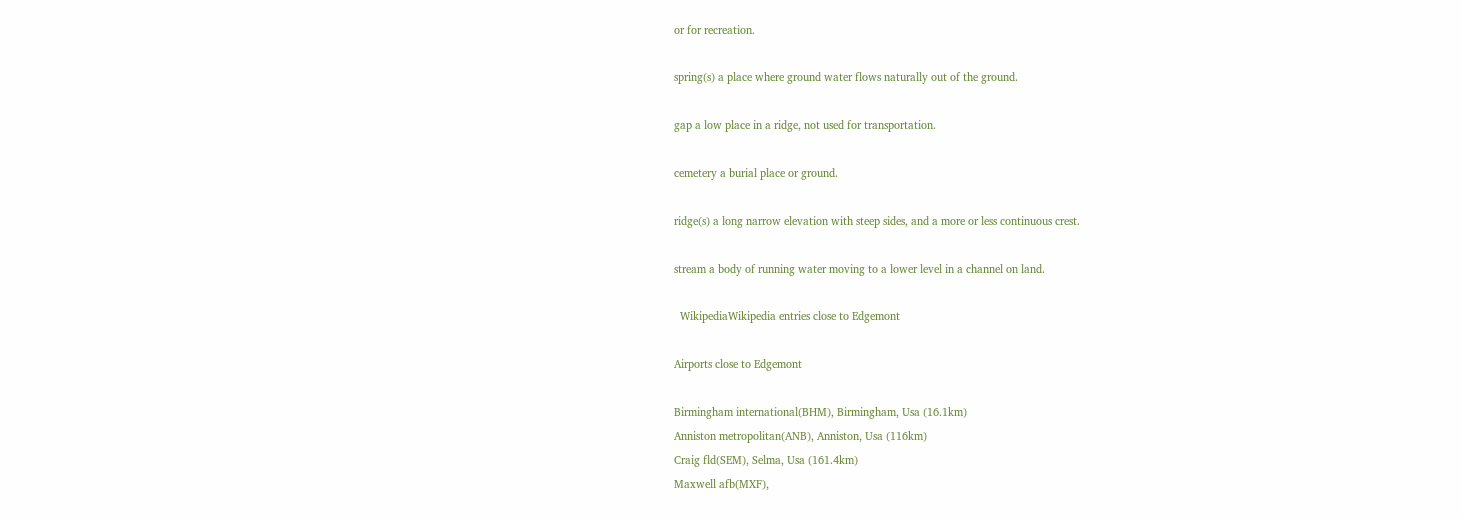or for recreation.

spring(s) a place where ground water flows naturally out of the ground.

gap a low place in a ridge, not used for transportation.

cemetery a burial place or ground.

ridge(s) a long narrow elevation with steep sides, and a more or less continuous crest.

stream a body of running water moving to a lower level in a channel on land.

  WikipediaWikipedia entries close to Edgemont

Airports close to Edgemont

Birmingham international(BHM), Birmingham, Usa (16.1km)
Anniston metropolitan(ANB), Anniston, Usa (116km)
Craig fld(SEM), Selma, Usa (161.4km)
Maxwell afb(MXF),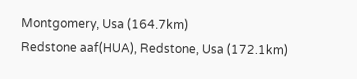Montgomery, Usa (164.7km)
Redstone aaf(HUA), Redstone, Usa (172.1km)